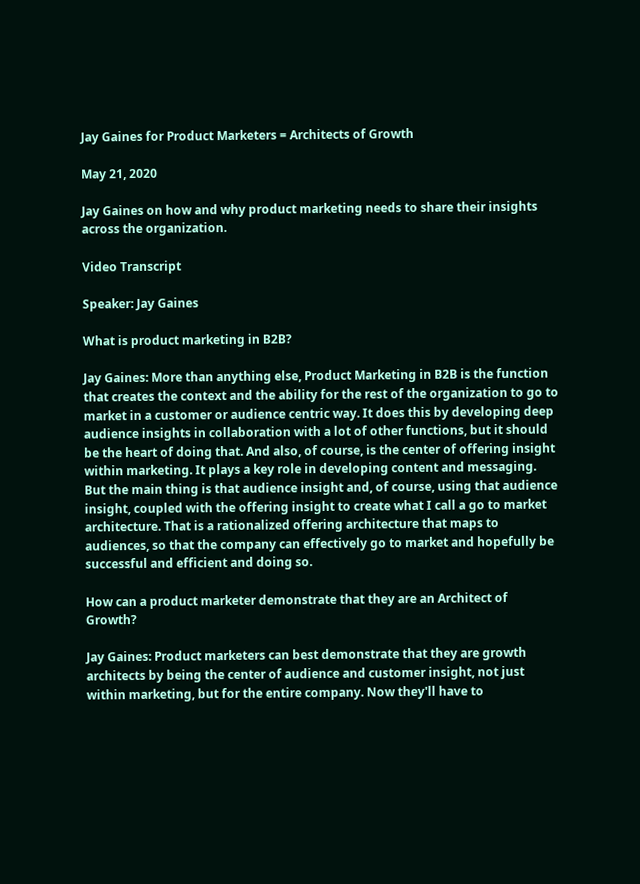Jay Gaines for Product Marketers = Architects of Growth

May 21, 2020

Jay Gaines on how and why product marketing needs to share their insights across the organization.

Video Transcript

Speaker: Jay Gaines

What is product marketing in B2B?

Jay Gaines: More than anything else, Product Marketing in B2B is the function that creates the context and the ability for the rest of the organization to go to market in a customer or audience centric way. It does this by developing deep audience insights in collaboration with a lot of other functions, but it should be the heart of doing that. And also, of course, is the center of offering insight within marketing. It plays a key role in developing content and messaging. But the main thing is that audience insight and, of course, using that audience insight, coupled with the offering insight to create what I call a go to market architecture. That is a rationalized offering architecture that maps to audiences, so that the company can effectively go to market and hopefully be successful and efficient and doing so.

How can a product marketer demonstrate that they are an Architect of Growth?

Jay Gaines: Product marketers can best demonstrate that they are growth architects by being the center of audience and customer insight, not just within marketing, but for the entire company. Now they'll have to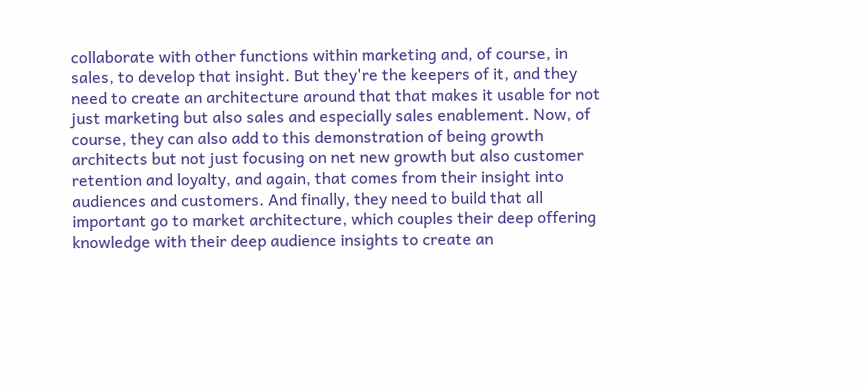collaborate with other functions within marketing and, of course, in sales, to develop that insight. But they're the keepers of it, and they need to create an architecture around that that makes it usable for not just marketing but also sales and especially sales enablement. Now, of course, they can also add to this demonstration of being growth architects but not just focusing on net new growth but also customer retention and loyalty, and again, that comes from their insight into audiences and customers. And finally, they need to build that all important go to market architecture, which couples their deep offering knowledge with their deep audience insights to create an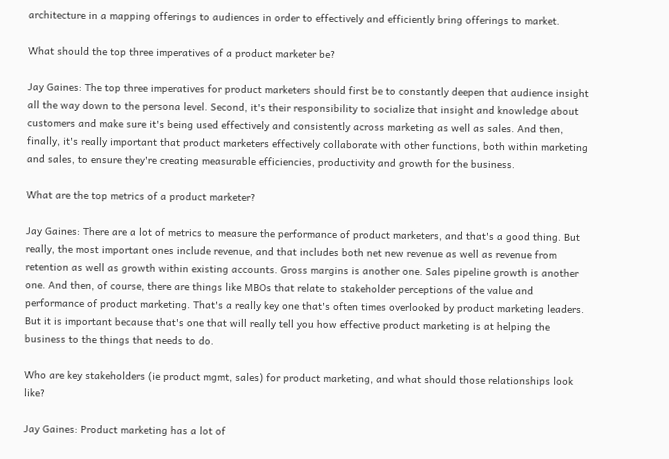architecture in a mapping offerings to audiences in order to effectively and efficiently bring offerings to market.

What should the top three imperatives of a product marketer be?

Jay Gaines: The top three imperatives for product marketers should first be to constantly deepen that audience insight all the way down to the persona level. Second, it's their responsibility to socialize that insight and knowledge about customers and make sure it's being used effectively and consistently across marketing as well as sales. And then, finally, it's really important that product marketers effectively collaborate with other functions, both within marketing and sales, to ensure they're creating measurable efficiencies, productivity and growth for the business.

What are the top metrics of a product marketer?

Jay Gaines: There are a lot of metrics to measure the performance of product marketers, and that's a good thing. But really, the most important ones include revenue, and that includes both net new revenue as well as revenue from retention as well as growth within existing accounts. Gross margins is another one. Sales pipeline growth is another one. And then, of course, there are things like MBOs that relate to stakeholder perceptions of the value and performance of product marketing. That's a really key one that's often times overlooked by product marketing leaders. But it is important because that's one that will really tell you how effective product marketing is at helping the business to the things that needs to do.

Who are key stakeholders (ie product mgmt, sales) for product marketing, and what should those relationships look like?

Jay Gaines: Product marketing has a lot of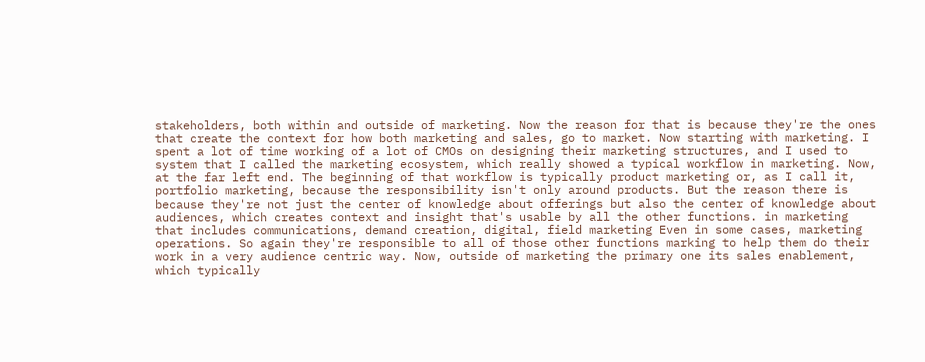stakeholders, both within and outside of marketing. Now the reason for that is because they're the ones that create the context for how both marketing and sales, go to market. Now starting with marketing. I spent a lot of time working of a lot of CMOs on designing their marketing structures, and I used to system that I called the marketing ecosystem, which really showed a typical workflow in marketing. Now, at the far left end. The beginning of that workflow is typically product marketing or, as I call it, portfolio marketing, because the responsibility isn't only around products. But the reason there is because they're not just the center of knowledge about offerings but also the center of knowledge about audiences, which creates context and insight that's usable by all the other functions. in marketing that includes communications, demand creation, digital, field marketing Even in some cases, marketing operations. So again they're responsible to all of those other functions marking to help them do their work in a very audience centric way. Now, outside of marketing the primary one its sales enablement, which typically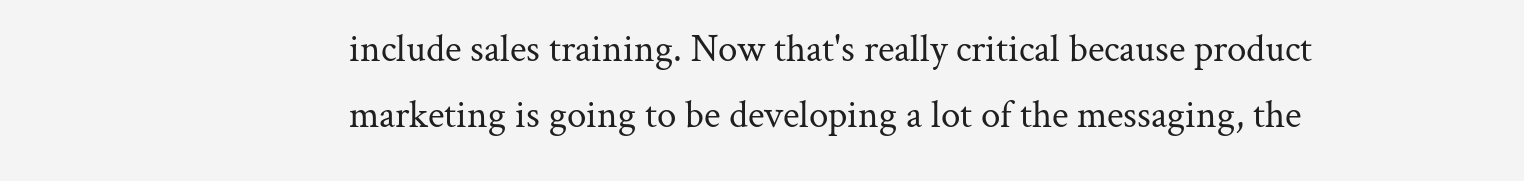include sales training. Now that's really critical because product marketing is going to be developing a lot of the messaging, the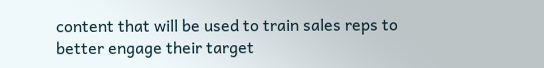content that will be used to train sales reps to better engage their target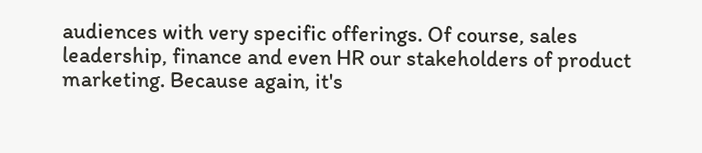audiences with very specific offerings. Of course, sales leadership, finance and even HR our stakeholders of product marketing. Because again, it's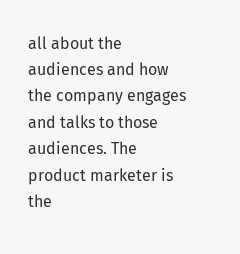all about the audiences and how the company engages and talks to those audiences. The product marketer is the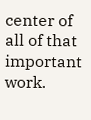center of all of that important work.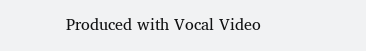Produced with Vocal Video